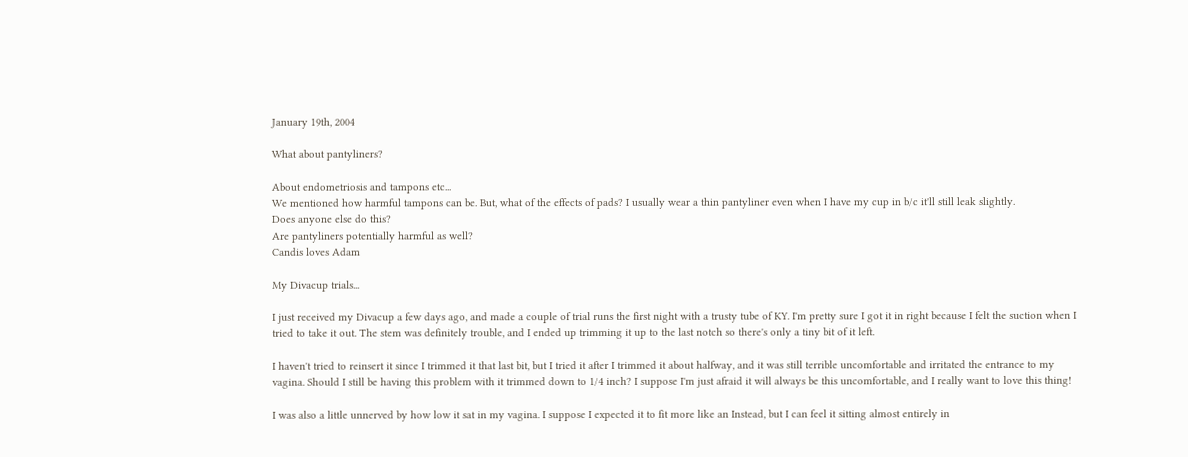January 19th, 2004

What about pantyliners?

About endometriosis and tampons etc...
We mentioned how harmful tampons can be. But, what of the effects of pads? I usually wear a thin pantyliner even when I have my cup in b/c it'll still leak slightly.
Does anyone else do this?
Are pantyliners potentially harmful as well?
Candis loves Adam

My Divacup trials...

I just received my Divacup a few days ago, and made a couple of trial runs the first night with a trusty tube of KY. I'm pretty sure I got it in right because I felt the suction when I tried to take it out. The stem was definitely trouble, and I ended up trimming it up to the last notch so there's only a tiny bit of it left.

I haven't tried to reinsert it since I trimmed it that last bit, but I tried it after I trimmed it about halfway, and it was still terrible uncomfortable and irritated the entrance to my vagina. Should I still be having this problem with it trimmed down to 1/4 inch? I suppose I'm just afraid it will always be this uncomfortable, and I really want to love this thing!

I was also a little unnerved by how low it sat in my vagina. I suppose I expected it to fit more like an Instead, but I can feel it sitting almost entirely in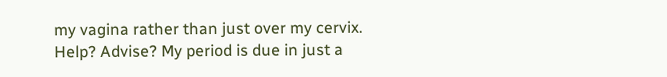my vagina rather than just over my cervix. Help? Advise? My period is due in just a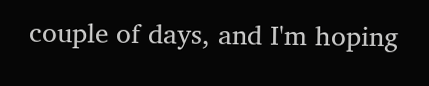couple of days, and I'm hoping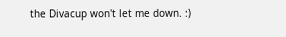the Divacup won't let me down. :)